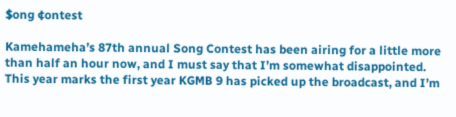$ong ¢ontest

Kamehameha’s 87th annual Song Contest has been airing for a little more than half an hour now, and I must say that I’m somewhat disappointed. This year marks the first year KGMB 9 has picked up the broadcast, and I’m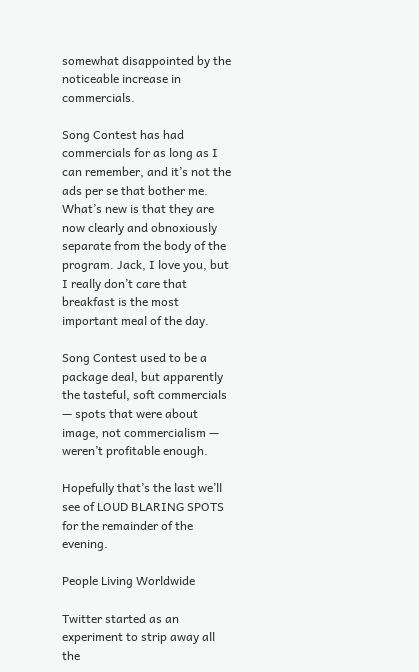somewhat disappointed by the noticeable increase in commercials.

Song Contest has had commercials for as long as I can remember, and it’s not the ads per se that bother me. What’s new is that they are now clearly and obnoxiously separate from the body of the program. Jack, I love you, but I really don’t care that breakfast is the most important meal of the day.

Song Contest used to be a package deal, but apparently the tasteful, soft commercials — spots that were about image, not commercialism — weren’t profitable enough.

Hopefully that’s the last we’ll see of LOUD BLARING SPOTS for the remainder of the evening.

People Living Worldwide

Twitter started as an experiment to strip away all the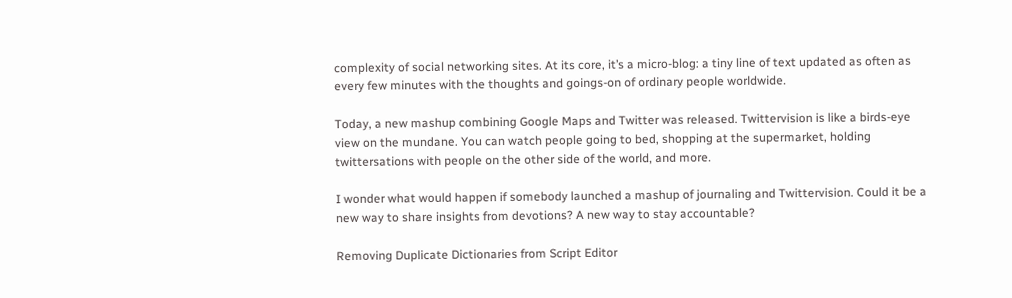complexity of social networking sites. At its core, it’s a micro-blog: a tiny line of text updated as often as every few minutes with the thoughts and goings-on of ordinary people worldwide.

Today, a new mashup combining Google Maps and Twitter was released. Twittervision is like a birds-eye view on the mundane. You can watch people going to bed, shopping at the supermarket, holding twittersations with people on the other side of the world, and more.

I wonder what would happen if somebody launched a mashup of journaling and Twittervision. Could it be a new way to share insights from devotions? A new way to stay accountable?

Removing Duplicate Dictionaries from Script Editor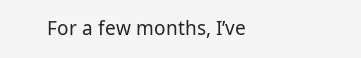For a few months, I’ve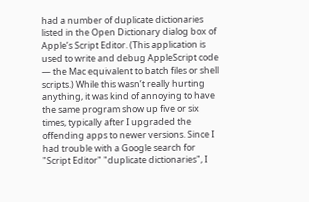had a number of duplicate dictionaries listed in the Open Dictionary dialog box of Apple’s Script Editor. (This application is used to write and debug AppleScript code — the Mac equivalent to batch files or shell scripts.) While this wasn’t really hurting anything, it was kind of annoying to have the same program show up five or six times, typically after I upgraded the offending apps to newer versions. Since I had trouble with a Google search for "Script Editor" "duplicate dictionaries", I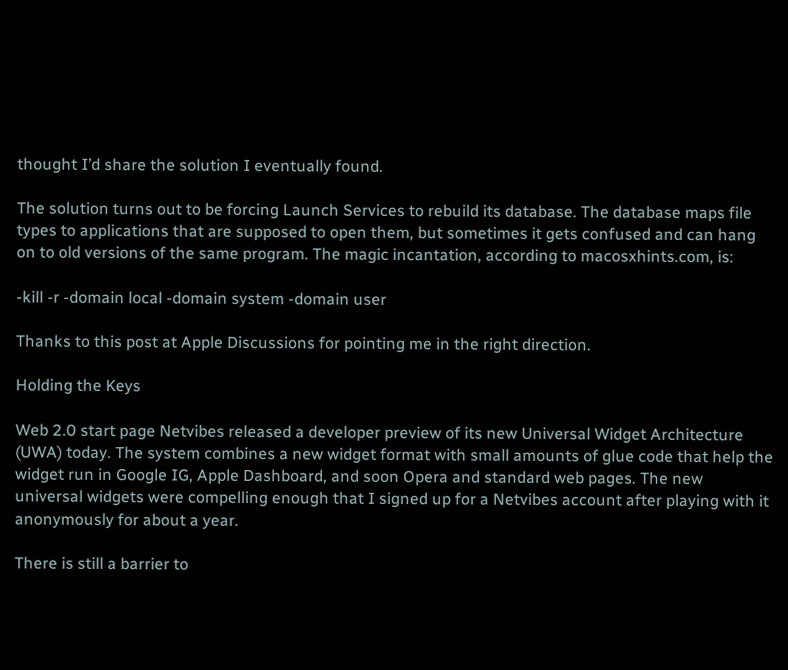thought I’d share the solution I eventually found.

The solution turns out to be forcing Launch Services to rebuild its database. The database maps file types to applications that are supposed to open them, but sometimes it gets confused and can hang on to old versions of the same program. The magic incantation, according to macosxhints.com, is:

-kill -r -domain local -domain system -domain user

Thanks to this post at Apple Discussions for pointing me in the right direction.

Holding the Keys

Web 2.0 start page Netvibes released a developer preview of its new Universal Widget Architecture (UWA) today. The system combines a new widget format with small amounts of glue code that help the widget run in Google IG, Apple Dashboard, and soon Opera and standard web pages. The new universal widgets were compelling enough that I signed up for a Netvibes account after playing with it anonymously for about a year.

There is still a barrier to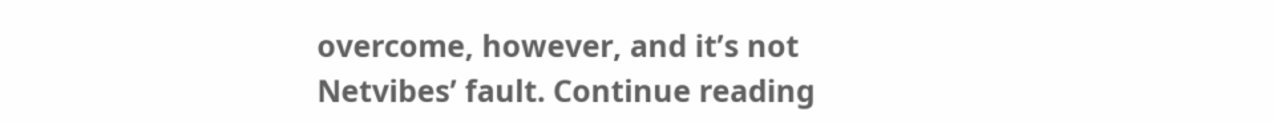overcome, however, and it’s not Netvibes’ fault. Continue reading